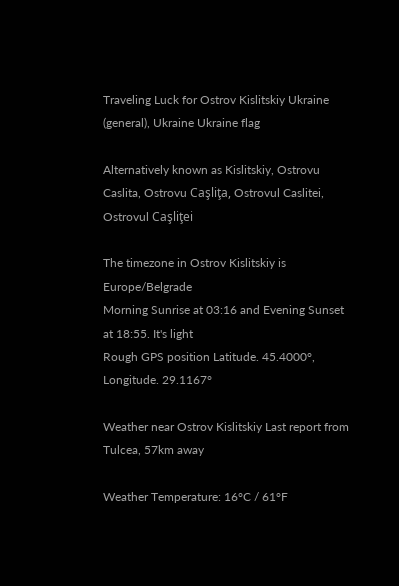Traveling Luck for Ostrov Kislitskiy Ukraine (general), Ukraine Ukraine flag

Alternatively known as Kislitskiy, Ostrovu Caslita, Ostrovu Caşliţa, Ostrovul Caslitei, Ostrovul Caşliţei

The timezone in Ostrov Kislitskiy is Europe/Belgrade
Morning Sunrise at 03:16 and Evening Sunset at 18:55. It's light
Rough GPS position Latitude. 45.4000°, Longitude. 29.1167°

Weather near Ostrov Kislitskiy Last report from Tulcea, 57km away

Weather Temperature: 16°C / 61°F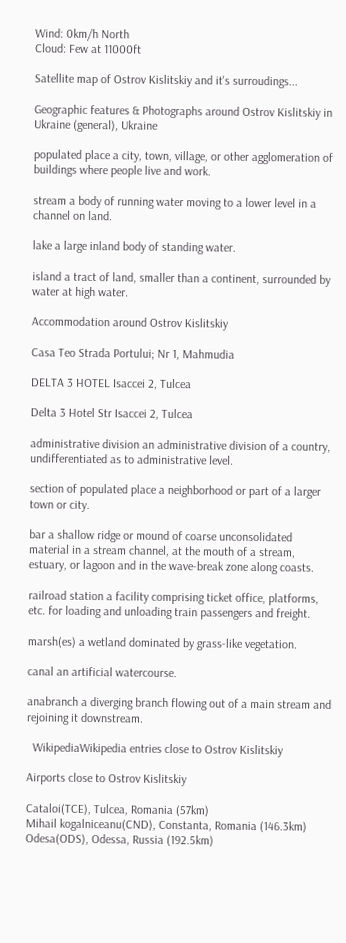Wind: 0km/h North
Cloud: Few at 11000ft

Satellite map of Ostrov Kislitskiy and it's surroudings...

Geographic features & Photographs around Ostrov Kislitskiy in Ukraine (general), Ukraine

populated place a city, town, village, or other agglomeration of buildings where people live and work.

stream a body of running water moving to a lower level in a channel on land.

lake a large inland body of standing water.

island a tract of land, smaller than a continent, surrounded by water at high water.

Accommodation around Ostrov Kislitskiy

Casa Teo Strada Portului; Nr 1, Mahmudia

DELTA 3 HOTEL Isaccei 2, Tulcea

Delta 3 Hotel Str Isaccei 2, Tulcea

administrative division an administrative division of a country, undifferentiated as to administrative level.

section of populated place a neighborhood or part of a larger town or city.

bar a shallow ridge or mound of coarse unconsolidated material in a stream channel, at the mouth of a stream, estuary, or lagoon and in the wave-break zone along coasts.

railroad station a facility comprising ticket office, platforms, etc. for loading and unloading train passengers and freight.

marsh(es) a wetland dominated by grass-like vegetation.

canal an artificial watercourse.

anabranch a diverging branch flowing out of a main stream and rejoining it downstream.

  WikipediaWikipedia entries close to Ostrov Kislitskiy

Airports close to Ostrov Kislitskiy

Cataloi(TCE), Tulcea, Romania (57km)
Mihail kogalniceanu(CND), Constanta, Romania (146.3km)
Odesa(ODS), Odessa, Russia (192.5km)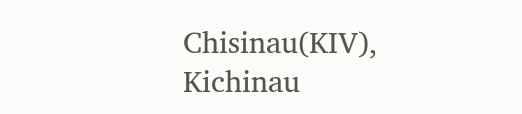Chisinau(KIV), Kichinau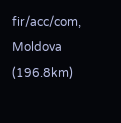fir/acc/com, Moldova (196.8km)